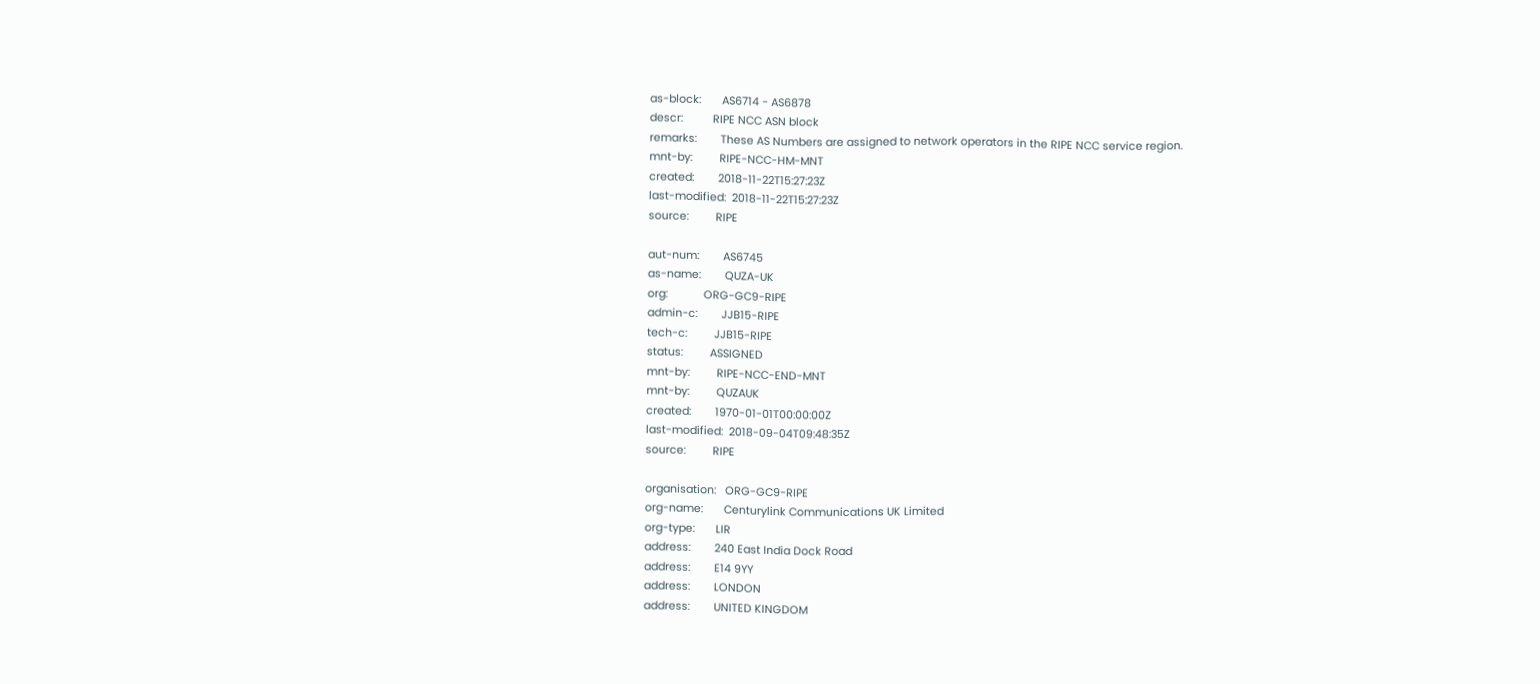as-block:       AS6714 - AS6878
descr:          RIPE NCC ASN block
remarks:        These AS Numbers are assigned to network operators in the RIPE NCC service region.
mnt-by:         RIPE-NCC-HM-MNT
created:        2018-11-22T15:27:23Z
last-modified:  2018-11-22T15:27:23Z
source:         RIPE

aut-num:        AS6745
as-name:        QUZA-UK
org:            ORG-GC9-RIPE
admin-c:        JJB15-RIPE
tech-c:         JJB15-RIPE
status:         ASSIGNED
mnt-by:         RIPE-NCC-END-MNT
mnt-by:         QUZAUK
created:        1970-01-01T00:00:00Z
last-modified:  2018-09-04T09:48:35Z
source:         RIPE

organisation:   ORG-GC9-RIPE
org-name:       Centurylink Communications UK Limited
org-type:       LIR
address:        240 East India Dock Road
address:        E14 9YY
address:        LONDON
address:        UNITED KINGDOM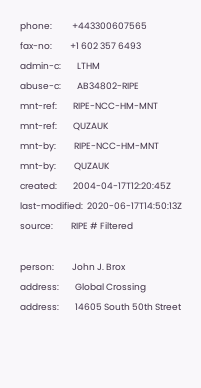phone:          +443300607565
fax-no:         +1 602 357 6493
admin-c:        LTHM
abuse-c:        AB34802-RIPE
mnt-ref:        RIPE-NCC-HM-MNT
mnt-ref:        QUZAUK
mnt-by:         RIPE-NCC-HM-MNT
mnt-by:         QUZAUK
created:        2004-04-17T12:20:45Z
last-modified:  2020-06-17T14:50:13Z
source:         RIPE # Filtered

person:         John J. Brox
address:        Global Crossing
address:        14605 South 50th Street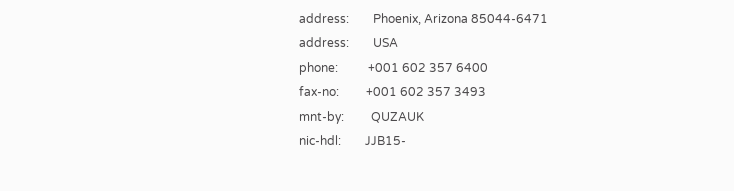address:        Phoenix, Arizona 85044-6471
address:        USA
phone:          +001 602 357 6400
fax-no:         +001 602 357 3493
mnt-by:         QUZAUK
nic-hdl:        JJB15-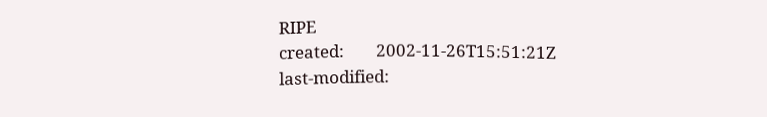RIPE
created:        2002-11-26T15:51:21Z
last-modified: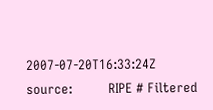2007-07-20T16:33:24Z
source:         RIPE # Filtered